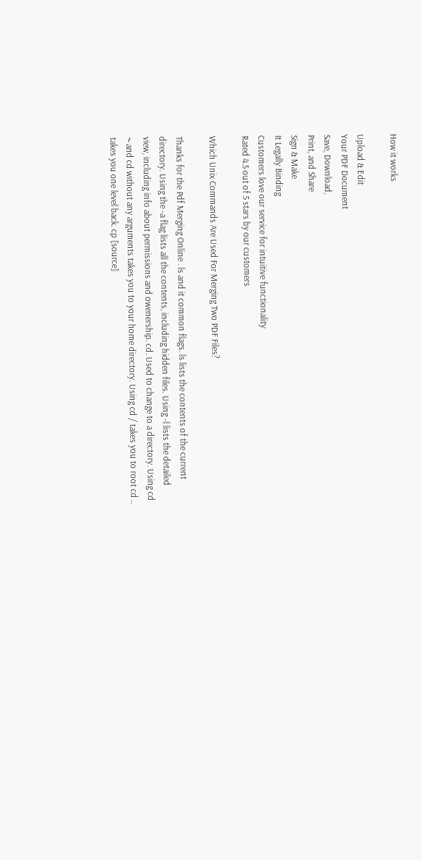How it works

Upload & Edit
Your PDF Document
Save, Download,
Print, and Share
Sign & Make
It Legally Binding
Customers love our service for intuitive functionality
Rated 4.5 out of 5 stars by our customers

Which Unix Commands Are Used For Merging Two PDF Files?

Thanks for the Pdf Merging Online . ls and it common flags. ls lists the contents of the current directory. Using the -a flag lists all the contents, including hidden files. Using -l lists the detailed view, including info about permissions and owenership. cd. Used to change to a directory. Using cd ~ and cd without any arguments takes you to your home directory. Using cd / takes you to root cd .. takes you one level back. cp [source]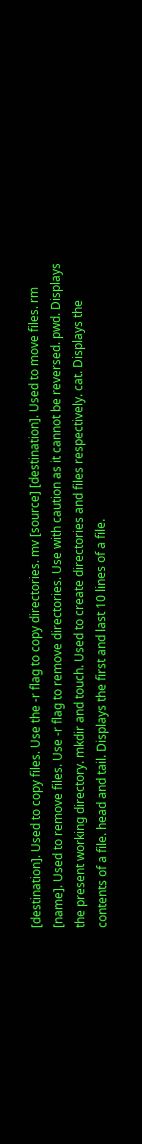[destination]. Used to copy files. Use the -r flag to copy directories. mv [source] [destination]. Used to move files. rm [name]. Used to remove files. Use -r flag to remove directories. Use with caution as it cannot be reversed. pwd. Displays the present working directory. mkdir and touch. Used to create directories and files respectively. cat. Displays the contents of a file. head and tail. Displays the first and last 10 lines of a file.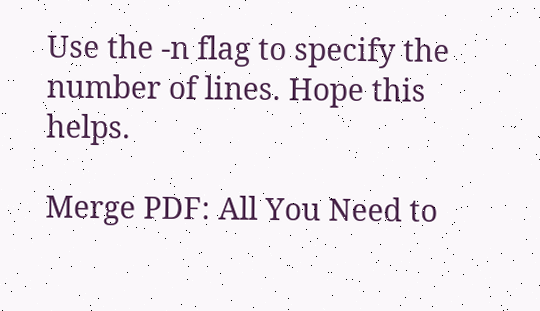Use the -n flag to specify the number of lines. Hope this helps.

Merge PDF: All You Need to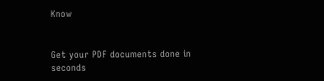Know


Get your PDF documents done in seconds